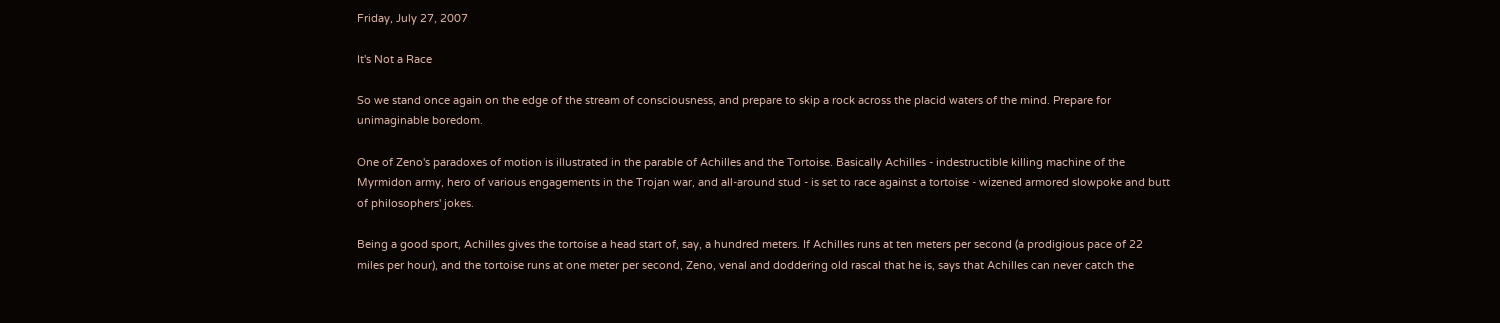Friday, July 27, 2007

It's Not a Race

So we stand once again on the edge of the stream of consciousness, and prepare to skip a rock across the placid waters of the mind. Prepare for unimaginable boredom.

One of Zeno's paradoxes of motion is illustrated in the parable of Achilles and the Tortoise. Basically Achilles - indestructible killing machine of the Myrmidon army, hero of various engagements in the Trojan war, and all-around stud - is set to race against a tortoise - wizened armored slowpoke and butt of philosophers' jokes.

Being a good sport, Achilles gives the tortoise a head start of, say, a hundred meters. If Achilles runs at ten meters per second (a prodigious pace of 22 miles per hour), and the tortoise runs at one meter per second, Zeno, venal and doddering old rascal that he is, says that Achilles can never catch the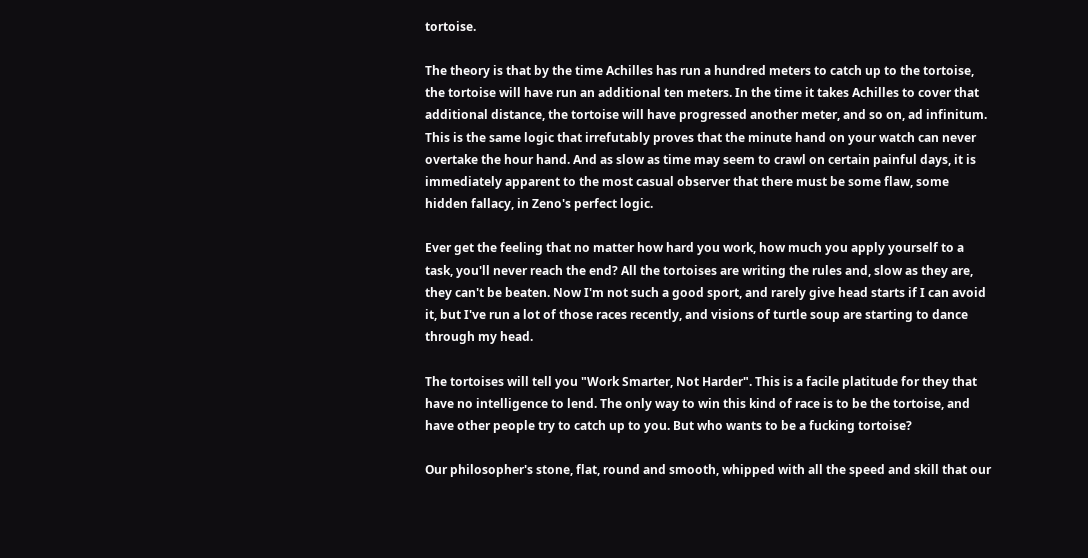tortoise.

The theory is that by the time Achilles has run a hundred meters to catch up to the tortoise, the tortoise will have run an additional ten meters. In the time it takes Achilles to cover that additional distance, the tortoise will have progressed another meter, and so on, ad infinitum. This is the same logic that irrefutably proves that the minute hand on your watch can never overtake the hour hand. And as slow as time may seem to crawl on certain painful days, it is immediately apparent to the most casual observer that there must be some flaw, some hidden fallacy, in Zeno's perfect logic.

Ever get the feeling that no matter how hard you work, how much you apply yourself to a task, you'll never reach the end? All the tortoises are writing the rules and, slow as they are, they can't be beaten. Now I'm not such a good sport, and rarely give head starts if I can avoid it, but I've run a lot of those races recently, and visions of turtle soup are starting to dance through my head.

The tortoises will tell you "Work Smarter, Not Harder". This is a facile platitude for they that have no intelligence to lend. The only way to win this kind of race is to be the tortoise, and have other people try to catch up to you. But who wants to be a fucking tortoise?

Our philosopher's stone, flat, round and smooth, whipped with all the speed and skill that our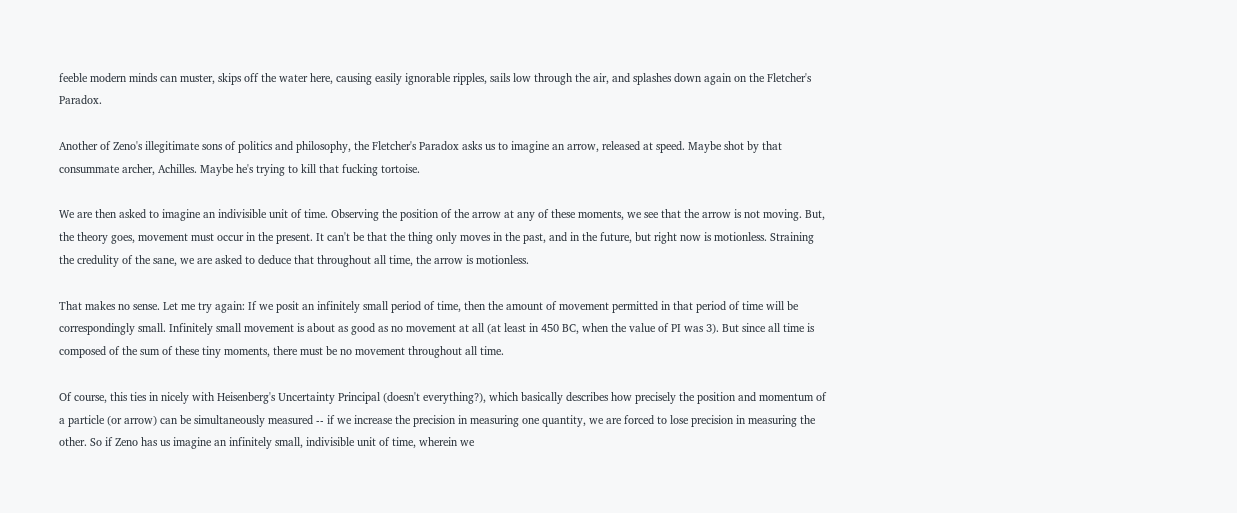feeble modern minds can muster, skips off the water here, causing easily ignorable ripples, sails low through the air, and splashes down again on the Fletcher's Paradox.

Another of Zeno's illegitimate sons of politics and philosophy, the Fletcher's Paradox asks us to imagine an arrow, released at speed. Maybe shot by that consummate archer, Achilles. Maybe he's trying to kill that fucking tortoise.

We are then asked to imagine an indivisible unit of time. Observing the position of the arrow at any of these moments, we see that the arrow is not moving. But, the theory goes, movement must occur in the present. It can't be that the thing only moves in the past, and in the future, but right now is motionless. Straining the credulity of the sane, we are asked to deduce that throughout all time, the arrow is motionless.

That makes no sense. Let me try again: If we posit an infinitely small period of time, then the amount of movement permitted in that period of time will be correspondingly small. Infinitely small movement is about as good as no movement at all (at least in 450 BC, when the value of PI was 3). But since all time is composed of the sum of these tiny moments, there must be no movement throughout all time.

Of course, this ties in nicely with Heisenberg's Uncertainty Principal (doesn't everything?), which basically describes how precisely the position and momentum of a particle (or arrow) can be simultaneously measured -- if we increase the precision in measuring one quantity, we are forced to lose precision in measuring the other. So if Zeno has us imagine an infinitely small, indivisible unit of time, wherein we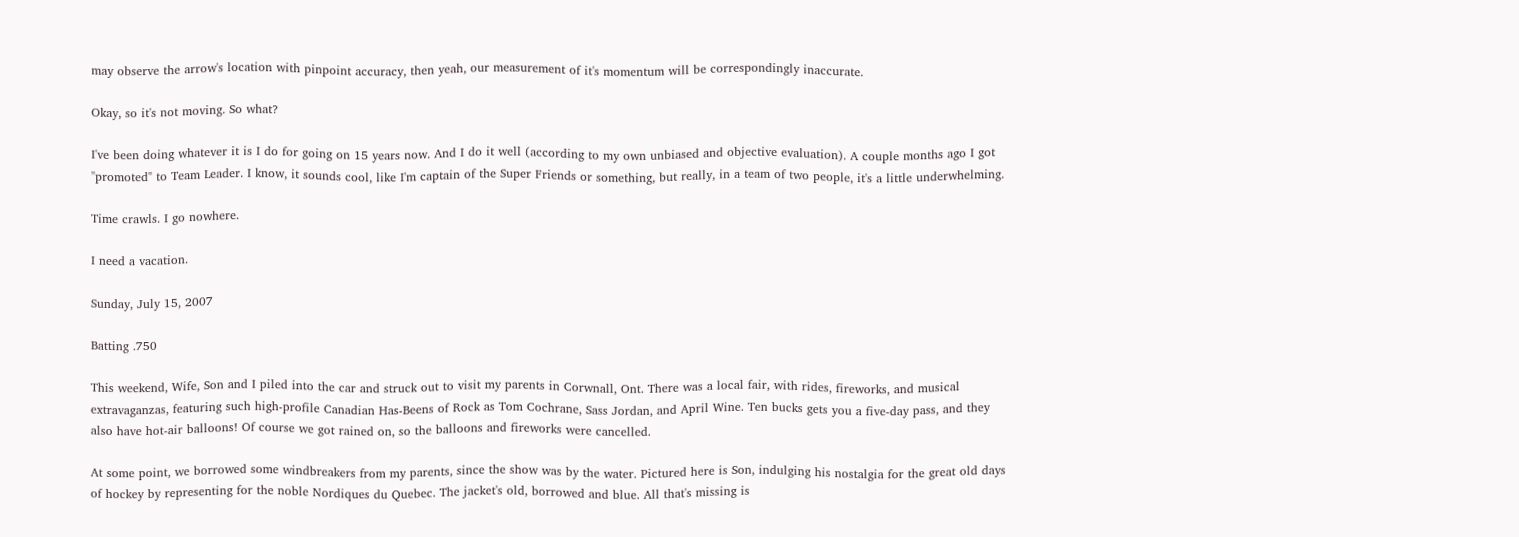may observe the arrow's location with pinpoint accuracy, then yeah, our measurement of it's momentum will be correspondingly inaccurate.

Okay, so it's not moving. So what?

I've been doing whatever it is I do for going on 15 years now. And I do it well (according to my own unbiased and objective evaluation). A couple months ago I got "promoted" to Team Leader. I know, it sounds cool, like I'm captain of the Super Friends or something, but really, in a team of two people, it's a little underwhelming.

Time crawls. I go nowhere.

I need a vacation.

Sunday, July 15, 2007

Batting .750

This weekend, Wife, Son and I piled into the car and struck out to visit my parents in Corwnall, Ont. There was a local fair, with rides, fireworks, and musical extravaganzas, featuring such high-profile Canadian Has-Beens of Rock as Tom Cochrane, Sass Jordan, and April Wine. Ten bucks gets you a five-day pass, and they also have hot-air balloons! Of course we got rained on, so the balloons and fireworks were cancelled.

At some point, we borrowed some windbreakers from my parents, since the show was by the water. Pictured here is Son, indulging his nostalgia for the great old days of hockey by representing for the noble Nordiques du Quebec. The jacket's old, borrowed and blue. All that's missing is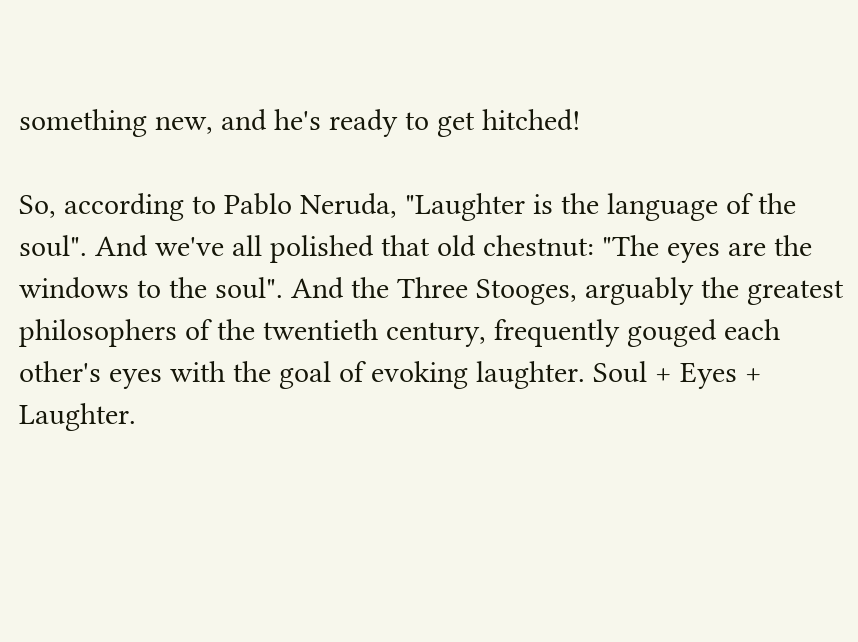something new, and he's ready to get hitched!

So, according to Pablo Neruda, "Laughter is the language of the soul". And we've all polished that old chestnut: "The eyes are the windows to the soul". And the Three Stooges, arguably the greatest philosophers of the twentieth century, frequently gouged each other's eyes with the goal of evoking laughter. Soul + Eyes + Laughter.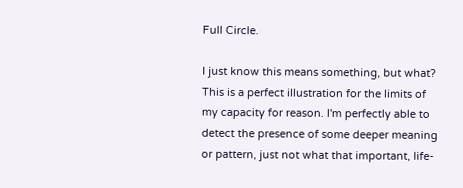Full Circle.

I just know this means something, but what? This is a perfect illustration for the limits of my capacity for reason. I'm perfectly able to detect the presence of some deeper meaning or pattern, just not what that important, life-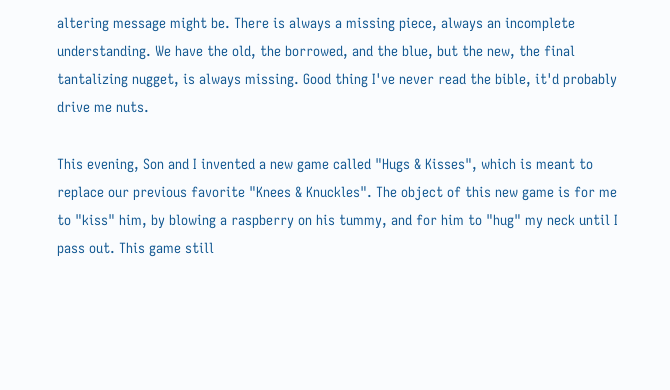altering message might be. There is always a missing piece, always an incomplete understanding. We have the old, the borrowed, and the blue, but the new, the final tantalizing nugget, is always missing. Good thing I've never read the bible, it'd probably drive me nuts.

This evening, Son and I invented a new game called "Hugs & Kisses", which is meant to replace our previous favorite "Knees & Knuckles". The object of this new game is for me to "kiss" him, by blowing a raspberry on his tummy, and for him to "hug" my neck until I pass out. This game still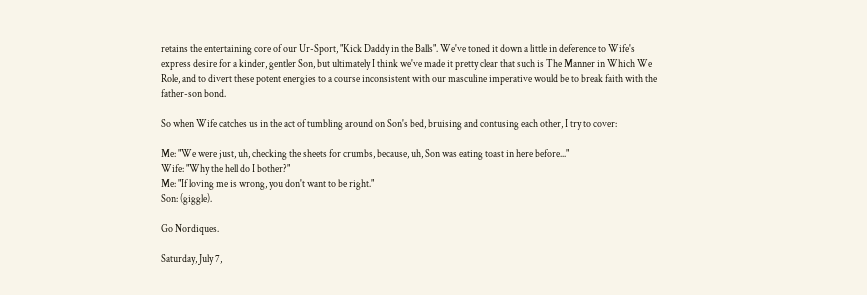retains the entertaining core of our Ur-Sport, "Kick Daddy in the Balls". We've toned it down a little in deference to Wife's express desire for a kinder, gentler Son, but ultimately I think we've made it pretty clear that such is The Manner in Which We Role, and to divert these potent energies to a course inconsistent with our masculine imperative would be to break faith with the father-son bond.

So when Wife catches us in the act of tumbling around on Son's bed, bruising and contusing each other, I try to cover:

Me: "We were just, uh, checking the sheets for crumbs, because, uh, Son was eating toast in here before..."
Wife: "Why the hell do I bother?"
Me: "If loving me is wrong, you don't want to be right."
Son: (giggle).

Go Nordiques.

Saturday, July 7,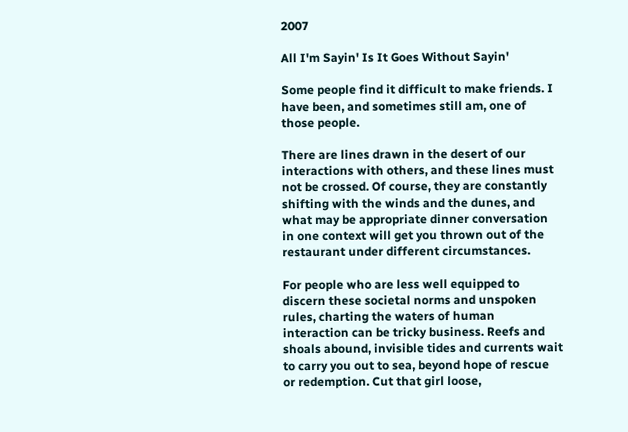2007

All I'm Sayin' Is It Goes Without Sayin'

Some people find it difficult to make friends. I have been, and sometimes still am, one of those people.

There are lines drawn in the desert of our interactions with others, and these lines must not be crossed. Of course, they are constantly shifting with the winds and the dunes, and what may be appropriate dinner conversation in one context will get you thrown out of the restaurant under different circumstances.

For people who are less well equipped to discern these societal norms and unspoken rules, charting the waters of human interaction can be tricky business. Reefs and shoals abound, invisible tides and currents wait to carry you out to sea, beyond hope of rescue or redemption. Cut that girl loose,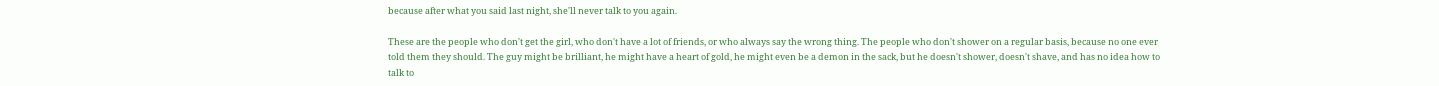because after what you said last night, she'll never talk to you again.

These are the people who don't get the girl, who don't have a lot of friends, or who always say the wrong thing. The people who don't shower on a regular basis, because no one ever told them they should. The guy might be brilliant, he might have a heart of gold, he might even be a demon in the sack, but he doesn't shower, doesn't shave, and has no idea how to talk to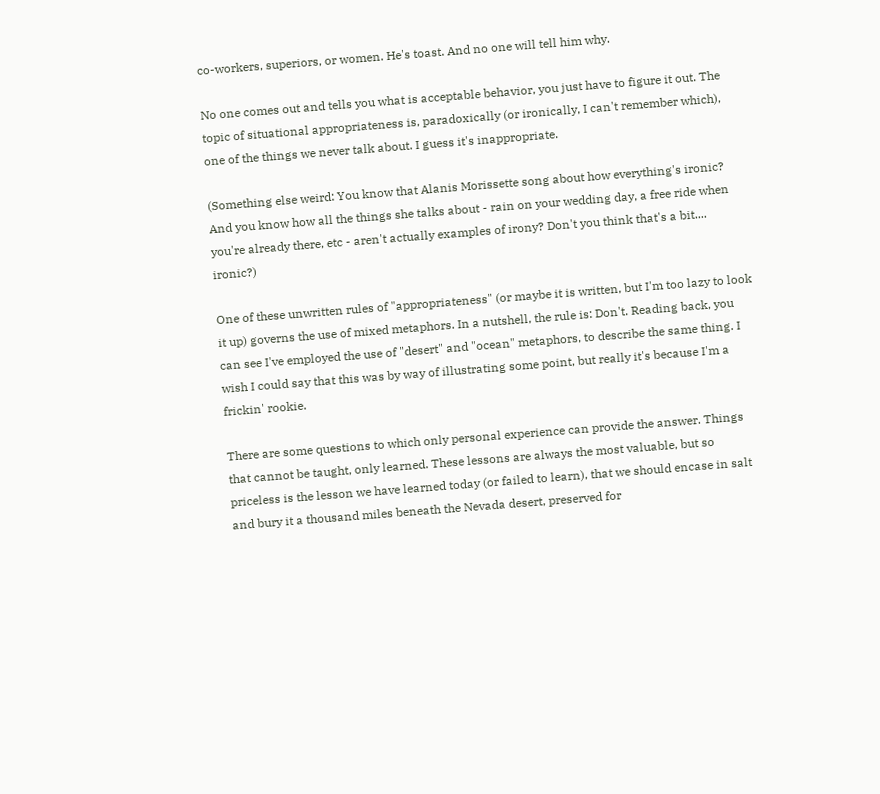co-workers, superiors, or women. He's toast. And no one will tell him why.

No one comes out and tells you what is acceptable behavior, you just have to figure it out. The topic of situational appropriateness is, paradoxically (or ironically, I can't remember which), one of the things we never talk about. I guess it's inappropriate.

(Something else weird: You know that Alanis Morissette song about how everything's ironic? And you know how all the things she talks about - rain on your wedding day, a free ride when you're already there, etc - aren't actually examples of irony? Don't you think that's a bit.... ironic?)

One of these unwritten rules of "appropriateness" (or maybe it is written, but I'm too lazy to look it up) governs the use of mixed metaphors. In a nutshell, the rule is: Don't. Reading back, you can see I've employed the use of "desert" and "ocean" metaphors, to describe the same thing. I wish I could say that this was by way of illustrating some point, but really it's because I'm a frickin' rookie.

There are some questions to which only personal experience can provide the answer. Things that cannot be taught, only learned. These lessons are always the most valuable, but so priceless is the lesson we have learned today (or failed to learn), that we should encase in salt and bury it a thousand miles beneath the Nevada desert, preserved for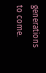generations to come.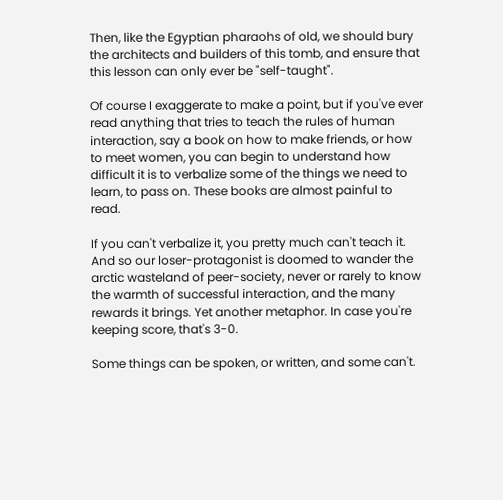Then, like the Egyptian pharaohs of old, we should bury the architects and builders of this tomb, and ensure that this lesson can only ever be "self-taught".

Of course I exaggerate to make a point, but if you've ever read anything that tries to teach the rules of human interaction, say a book on how to make friends, or how to meet women, you can begin to understand how difficult it is to verbalize some of the things we need to learn, to pass on. These books are almost painful to read.

If you can't verbalize it, you pretty much can't teach it. And so our loser-protagonist is doomed to wander the arctic wasteland of peer-society, never or rarely to know the warmth of successful interaction, and the many rewards it brings. Yet another metaphor. In case you're keeping score, that's 3-0.

Some things can be spoken, or written, and some can't.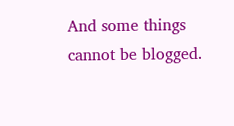And some things cannot be blogged.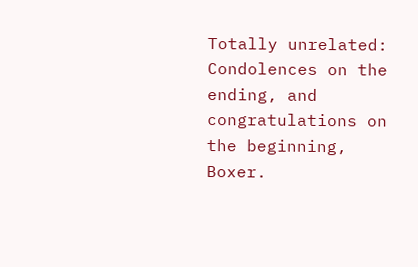Totally unrelated: Condolences on the ending, and congratulations on the beginning, Boxer.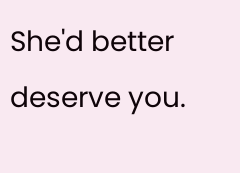She'd better deserve you.